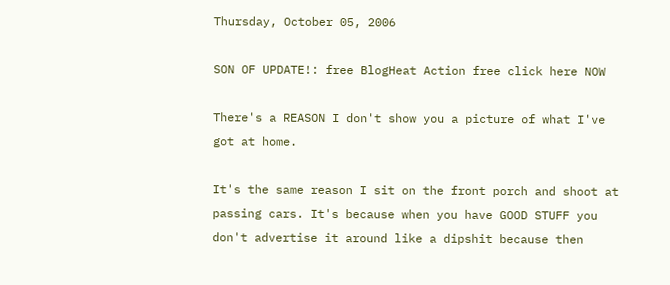Thursday, October 05, 2006

SON OF UPDATE!: free BlogHeat Action free click here NOW

There's a REASON I don't show you a picture of what I've got at home.

It's the same reason I sit on the front porch and shoot at passing cars. It's because when you have GOOD STUFF you don't advertise it around like a dipshit because then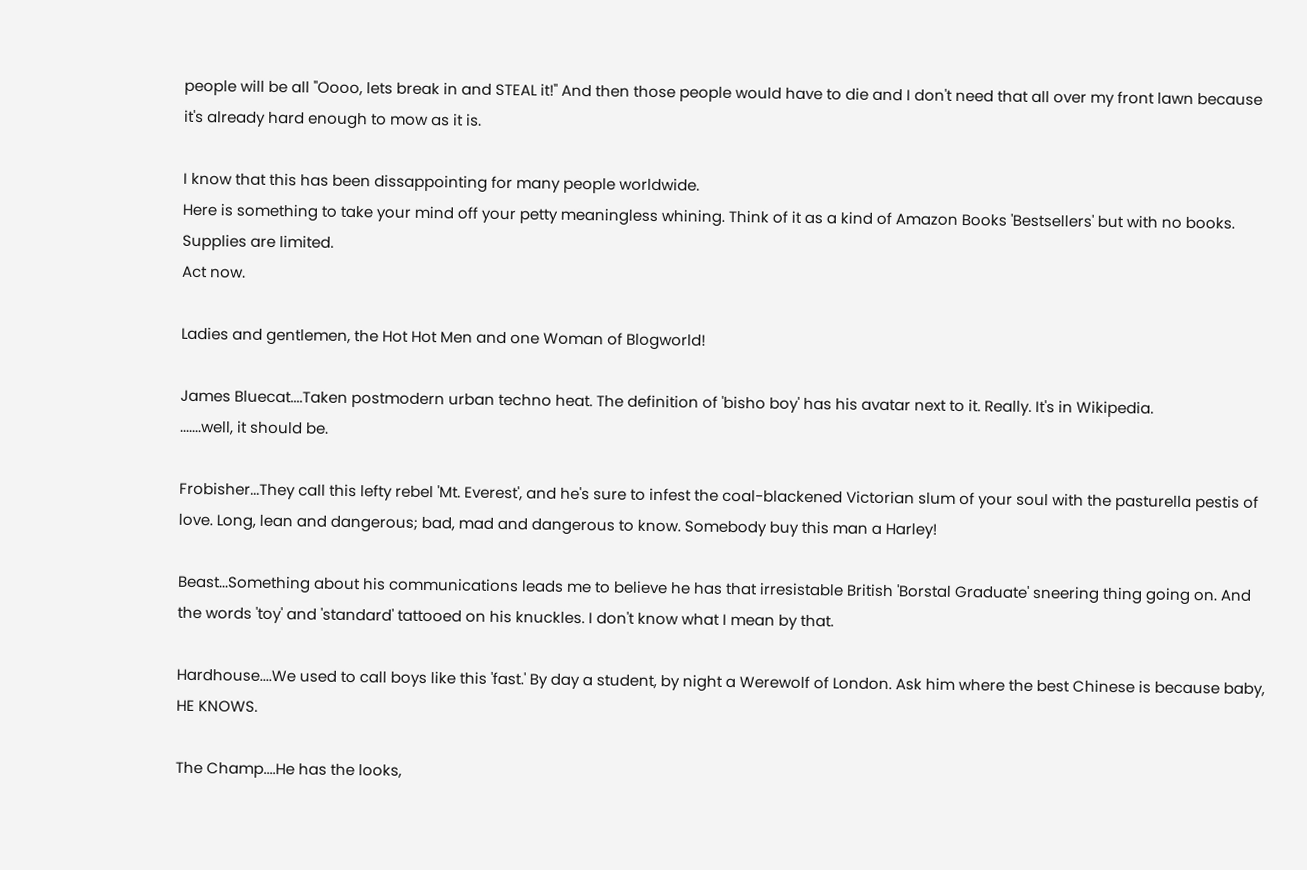people will be all ''Oooo, lets break in and STEAL it!" And then those people would have to die and I don't need that all over my front lawn because it's already hard enough to mow as it is.

I know that this has been dissappointing for many people worldwide.
Here is something to take your mind off your petty meaningless whining. Think of it as a kind of Amazon Books 'Bestsellers' but with no books.
Supplies are limited.
Act now.

Ladies and gentlemen, the Hot Hot Men and one Woman of Blogworld!

James Bluecat....Taken postmodern urban techno heat. The definition of 'bisho boy' has his avatar next to it. Really. It's in Wikipedia.
.......well, it should be.

Frobisher...They call this lefty rebel 'Mt. Everest', and he's sure to infest the coal-blackened Victorian slum of your soul with the pasturella pestis of love. Long, lean and dangerous; bad, mad and dangerous to know. Somebody buy this man a Harley!

Beast...Something about his communications leads me to believe he has that irresistable British 'Borstal Graduate' sneering thing going on. And the words 'toy' and 'standard' tattooed on his knuckles. I don't know what I mean by that.

Hardhouse....We used to call boys like this 'fast.' By day a student, by night a Werewolf of London. Ask him where the best Chinese is because baby, HE KNOWS.

The Champ....He has the looks,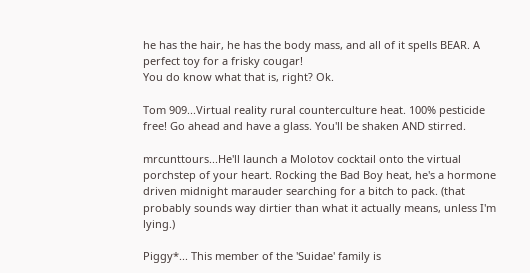he has the hair, he has the body mass, and all of it spells BEAR. A perfect toy for a frisky cougar!
You do know what that is, right? Ok.

Tom 909...Virtual reality rural counterculture heat. 100% pesticide free! Go ahead and have a glass. You'll be shaken AND stirred.

mrcunttours...He'll launch a Molotov cocktail onto the virtual porchstep of your heart. Rocking the Bad Boy heat, he's a hormone driven midnight marauder searching for a bitch to pack. (that probably sounds way dirtier than what it actually means, unless I'm lying.)

Piggy*... This member of the 'Suidae' family is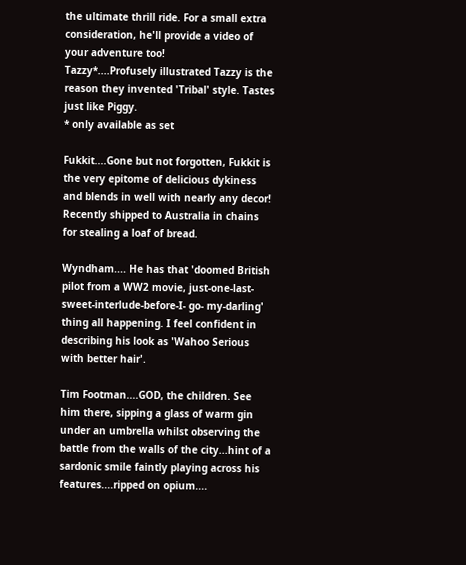the ultimate thrill ride. For a small extra consideration, he'll provide a video of your adventure too!
Tazzy*....Profusely illustrated Tazzy is the reason they invented 'Tribal' style. Tastes just like Piggy.
* only available as set

Fukkit....Gone but not forgotten, Fukkit is the very epitome of delicious dykiness and blends in well with nearly any decor! Recently shipped to Australia in chains for stealing a loaf of bread.

Wyndham.... He has that 'doomed British pilot from a WW2 movie, just-one-last-sweet-interlude-before-I- go- my-darling' thing all happening. I feel confident in describing his look as 'Wahoo Serious with better hair'.

Tim Footman....GOD, the children. See him there, sipping a glass of warm gin under an umbrella whilst observing the battle from the walls of the city...hint of a sardonic smile faintly playing across his features....ripped on opium....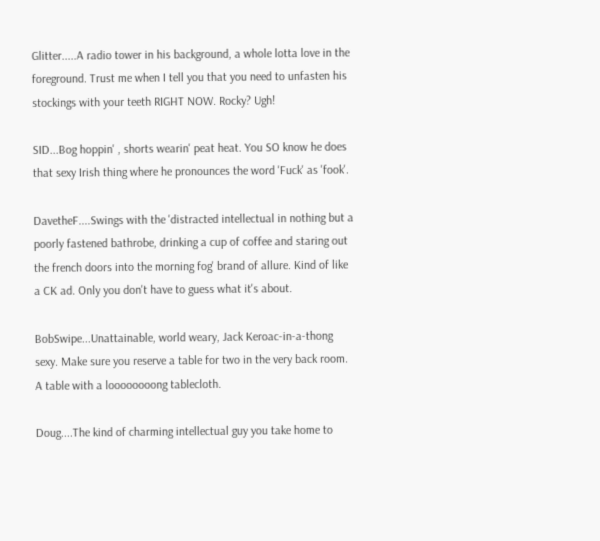Glitter.....A radio tower in his background, a whole lotta love in the foreground. Trust me when I tell you that you need to unfasten his stockings with your teeth RIGHT NOW. Rocky? Ugh!

SID...Bog hoppin' , shorts wearin' peat heat. You SO know he does that sexy Irish thing where he pronounces the word 'Fuck' as 'fook'.

DavetheF....Swings with the 'distracted intellectual in nothing but a poorly fastened bathrobe, drinking a cup of coffee and staring out the french doors into the morning fog' brand of allure. Kind of like a CK ad. Only you don't have to guess what it's about.

BobSwipe...Unattainable, world weary, Jack Keroac-in-a-thong sexy. Make sure you reserve a table for two in the very back room. A table with a loooooooong tablecloth.

Doug....The kind of charming intellectual guy you take home to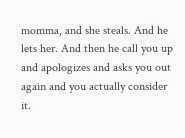momma, and she steals. And he lets her. And then he call you up and apologizes and asks you out again and you actually consider it.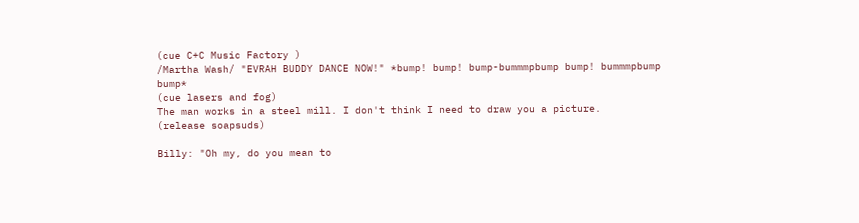(cue C+C Music Factory )
/Martha Wash/ "EVRAH BUDDY DANCE NOW!" *bump! bump! bump-bummmpbump bump! bummmpbump bump*
(cue lasers and fog)
The man works in a steel mill. I don't think I need to draw you a picture.
(release soapsuds)

Billy: "Oh my, do you mean to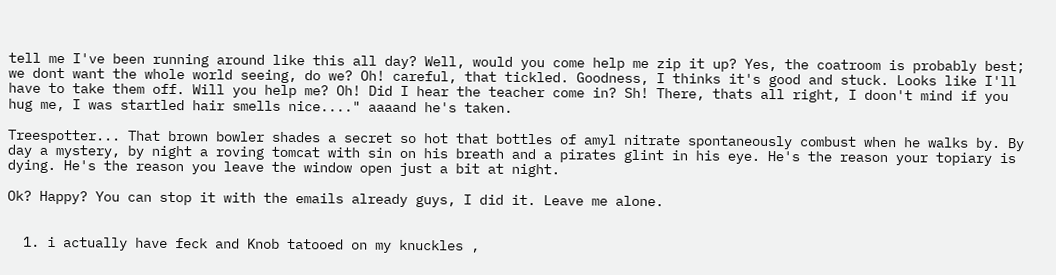tell me I've been running around like this all day? Well, would you come help me zip it up? Yes, the coatroom is probably best; we dont want the whole world seeing, do we? Oh! careful, that tickled. Goodness, I thinks it's good and stuck. Looks like I'll have to take them off. Will you help me? Oh! Did I hear the teacher come in? Sh! There, thats all right, I doon't mind if you hug me, I was startled hair smells nice...." aaaand he's taken.

Treespotter... That brown bowler shades a secret so hot that bottles of amyl nitrate spontaneously combust when he walks by. By day a mystery, by night a roving tomcat with sin on his breath and a pirates glint in his eye. He's the reason your topiary is dying. He's the reason you leave the window open just a bit at night.

Ok? Happy? You can stop it with the emails already guys, I did it. Leave me alone.


  1. i actually have feck and Knob tatooed on my knuckles ,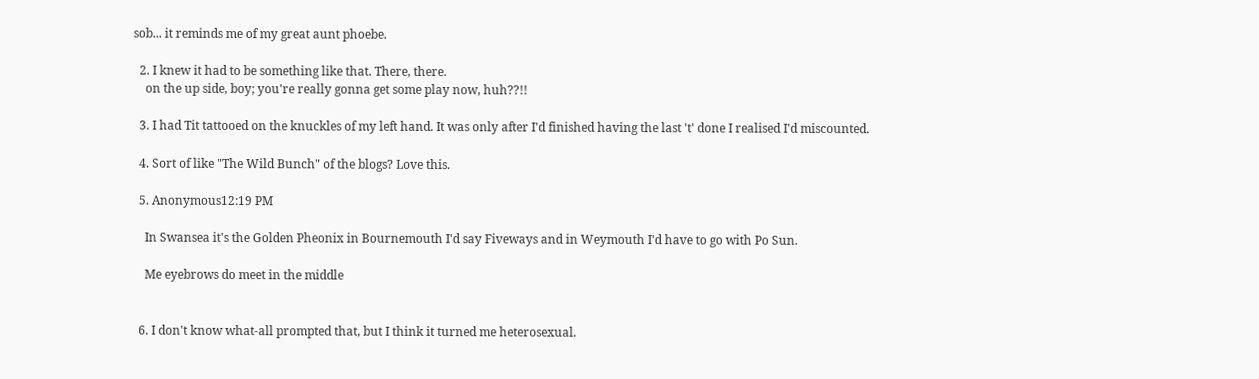sob... it reminds me of my great aunt phoebe.

  2. I knew it had to be something like that. There, there.
    on the up side, boy; you're really gonna get some play now, huh??!!

  3. I had Tit tattooed on the knuckles of my left hand. It was only after I'd finished having the last 't' done I realised I'd miscounted.

  4. Sort of like "The Wild Bunch" of the blogs? Love this.

  5. Anonymous12:19 PM

    In Swansea it's the Golden Pheonix in Bournemouth I'd say Fiveways and in Weymouth I'd have to go with Po Sun.

    Me eyebrows do meet in the middle


  6. I don't know what-all prompted that, but I think it turned me heterosexual.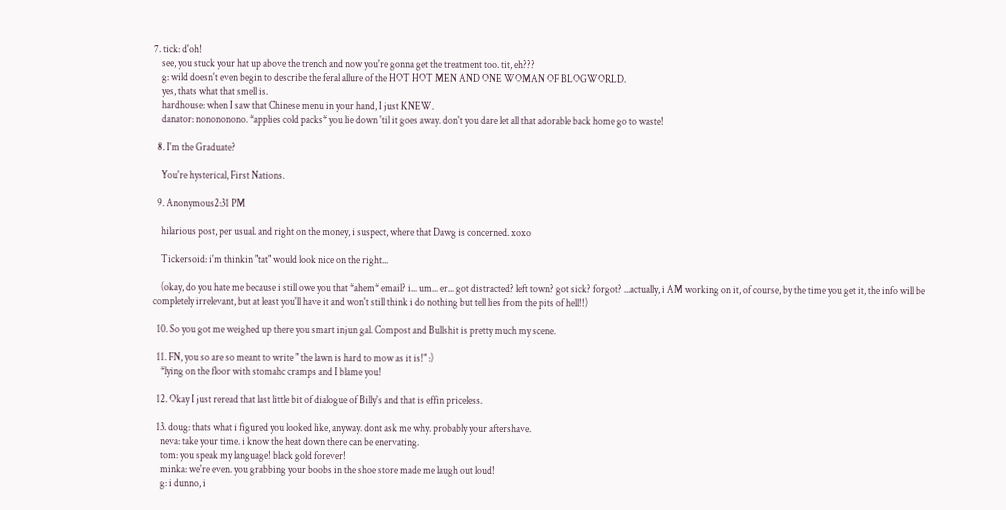7. tick: d'oh!
    see, you stuck your hat up above the trench and now you're gonna get the treatment too. tit, eh???
    g: wild doesn't even begin to describe the feral allure of the HOT HOT MEN AND ONE WOMAN OF BLOGWORLD.
    yes, thats what that smell is.
    hardhouse: when I saw that Chinese menu in your hand, I just KNEW.
    danator: nonononono. *applies cold packs* you lie down 'til it goes away. don't you dare let all that adorable back home go to waste!

  8. I'm the Graduate?

    You're hysterical, First Nations.

  9. Anonymous2:31 PM

    hilarious post, per usual. and right on the money, i suspect, where that Dawg is concerned. xoxo

    Tickersoid: i'm thinkin "tat" would look nice on the right...

    (okay, do you hate me because i still owe you that *ahem* email? i... um... er... got distracted? left town? got sick? forgot? ...actually, i AM working on it, of course, by the time you get it, the info will be completely irrelevant, but at least you'll have it and won't still think i do nothing but tell lies from the pits of hell!!)

  10. So you got me weighed up there you smart injun gal. Compost and Bullshit is pretty much my scene.

  11. FN, you so are so meant to write " the lawn is hard to mow as it is!" :)
    *lying on the floor with stomahc cramps and I blame you!

  12. Okay I just reread that last little bit of dialogue of Billy's and that is effin priceless.

  13. doug: thats what i figured you looked like, anyway. dont ask me why. probably your aftershave.
    neva: take your time. i know the heat down there can be enervating.
    tom: you speak my language! black gold forever!
    minka: we're even. you grabbing your boobs in the shoe store made me laugh out loud!
    g: i dunno, i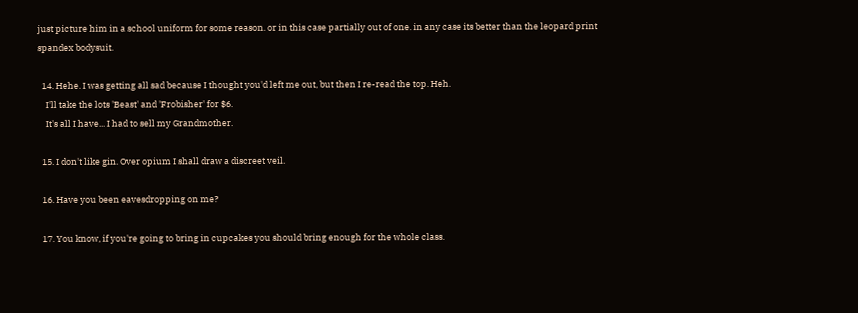just picture him in a school uniform for some reason. or in this case partially out of one. in any case its better than the leopard print spandex bodysuit.

  14. Hehe. I was getting all sad because I thought you'd left me out, but then I re-read the top. Heh.
    I'll take the lots 'Beast' and 'Frobisher' for $6.
    It's all I have... I had to sell my Grandmother.

  15. I don't like gin. Over opium I shall draw a discreet veil.

  16. Have you been eavesdropping on me?

  17. You know, if you're going to bring in cupcakes you should bring enough for the whole class.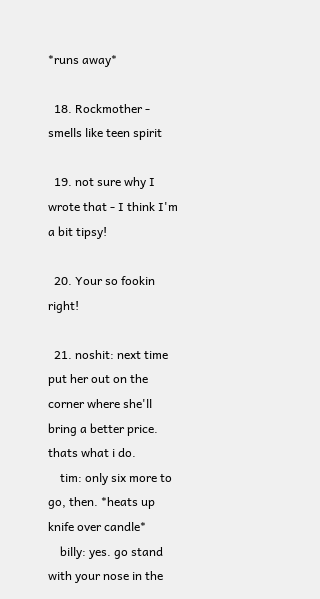*runs away*

  18. Rockmother - smells like teen spirit

  19. not sure why I wrote that - I think I'm a bit tipsy!

  20. Your so fookin right!

  21. noshit: next time put her out on the corner where she'll bring a better price. thats what i do.
    tim: only six more to go, then. *heats up knife over candle*
    billy: yes. go stand with your nose in the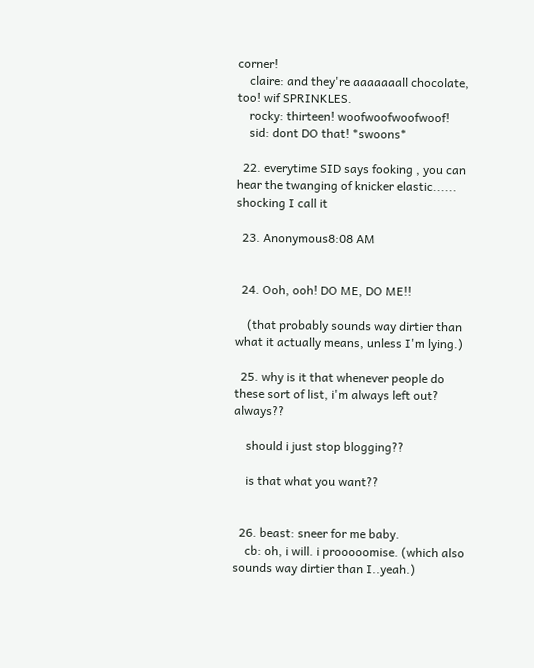corner!
    claire: and they're aaaaaaall chocolate, too! wif SPRINKLES.
    rocky: thirteen! woofwoofwoofwoof!
    sid: dont DO that! *swoons*

  22. everytime SID says fooking , you can hear the twanging of knicker elastic...... shocking I call it

  23. Anonymous8:08 AM


  24. Ooh, ooh! DO ME, DO ME!!

    (that probably sounds way dirtier than what it actually means, unless I'm lying.)

  25. why is it that whenever people do these sort of list, i'm always left out? always??

    should i just stop blogging??

    is that what you want??


  26. beast: sneer for me baby.
    cb: oh, i will. i prooooomise. (which also sounds way dirtier than I..yeah.)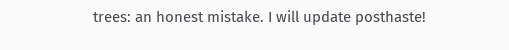trees: an honest mistake. I will update posthaste!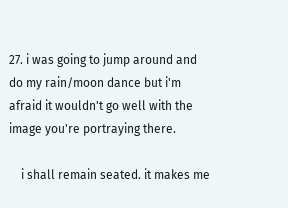27. i was going to jump around and do my rain/moon dance but i'm afraid it wouldn't go well with the image you're portraying there.

    i shall remain seated. it makes me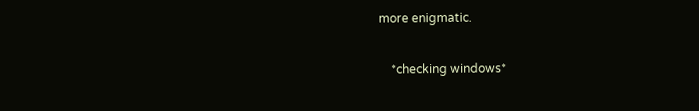more enigmatic.

    *checking windows*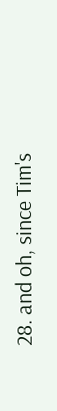28. and oh, since Tim's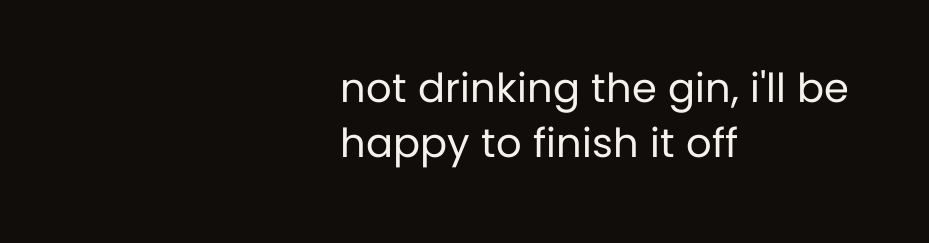not drinking the gin, i'll be happy to finish it off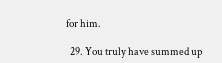for him.

  29. You truly have summed up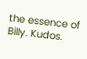the essence of Billy. Kudos.